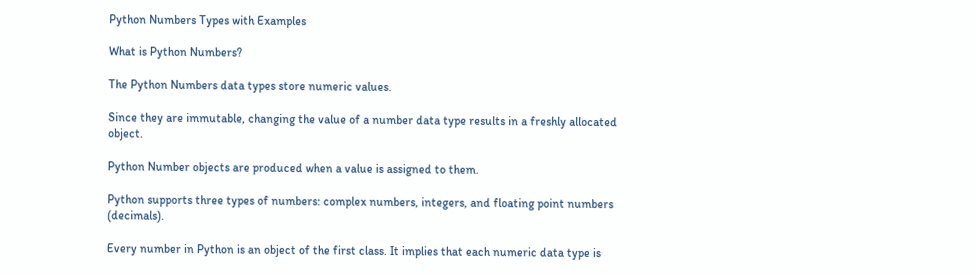Python Numbers Types with Examples

What is Python Numbers?

The Python Numbers data types store numeric values.

Since they are immutable, changing the value of a number data type results in a freshly allocated object.

Python Number objects are produced when a value is assigned to them.

Python supports three types of numbers: complex numbers, integers, and floating point numbers (decimals).

Every number in Python is an object of the first class. It implies that each numeric data type is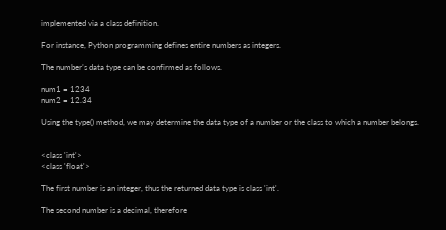implemented via a class definition.

For instance, Python programming defines entire numbers as integers.

The number’s data type can be confirmed as follows.

num1 = 1234
num2 = 12.34

Using the type() method, we may determine the data type of a number or the class to which a number belongs.


<class 'int'>
<class 'float'>

The first number is an integer, thus the returned data type is class 'int'.

The second number is a decimal, therefore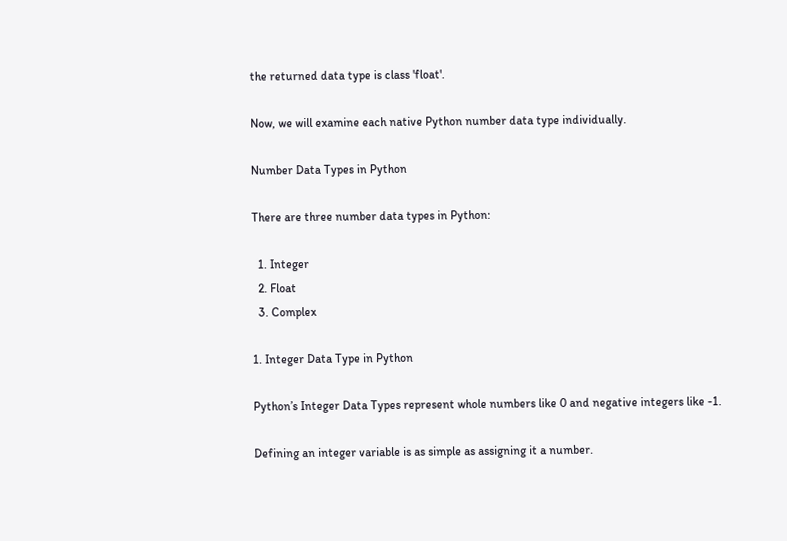the returned data type is class 'float'.

Now, we will examine each native Python number data type individually.

Number Data Types in Python

There are three number data types in Python:

  1. Integer
  2. Float
  3. Complex

1. Integer Data Type in Python

Python’s Integer Data Types represent whole numbers like 0 and negative integers like -1.

Defining an integer variable is as simple as assigning it a number.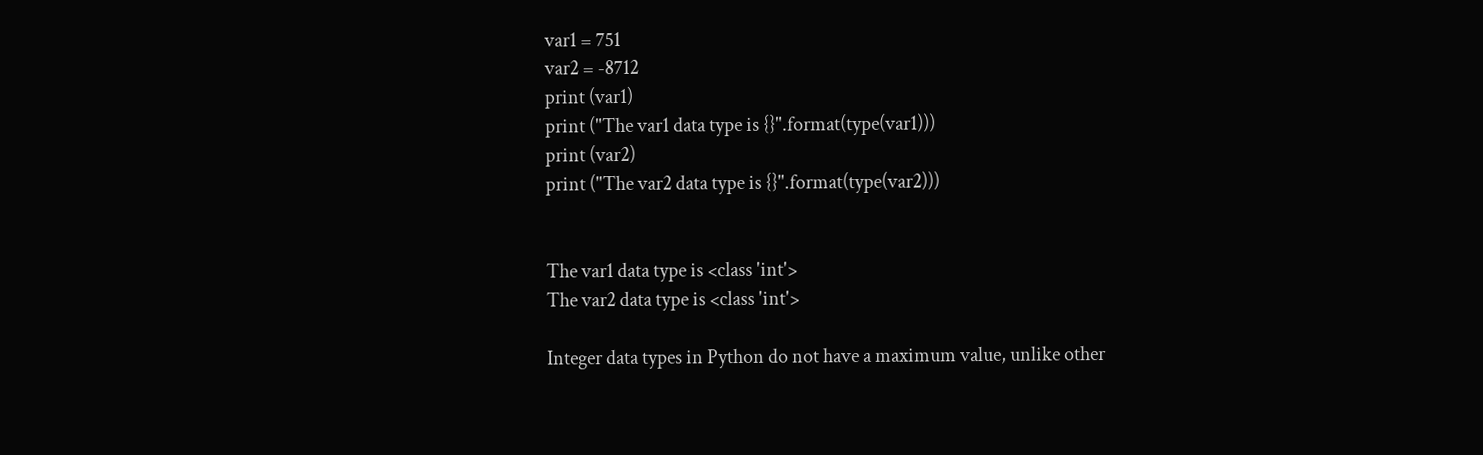var1 = 751
var2 = -8712
print (var1)
print ("The var1 data type is {}".format(type(var1)))
print (var2)
print ("The var2 data type is {}".format(type(var2)))


The var1 data type is <class 'int'>
The var2 data type is <class 'int'>

Integer data types in Python do not have a maximum value, unlike other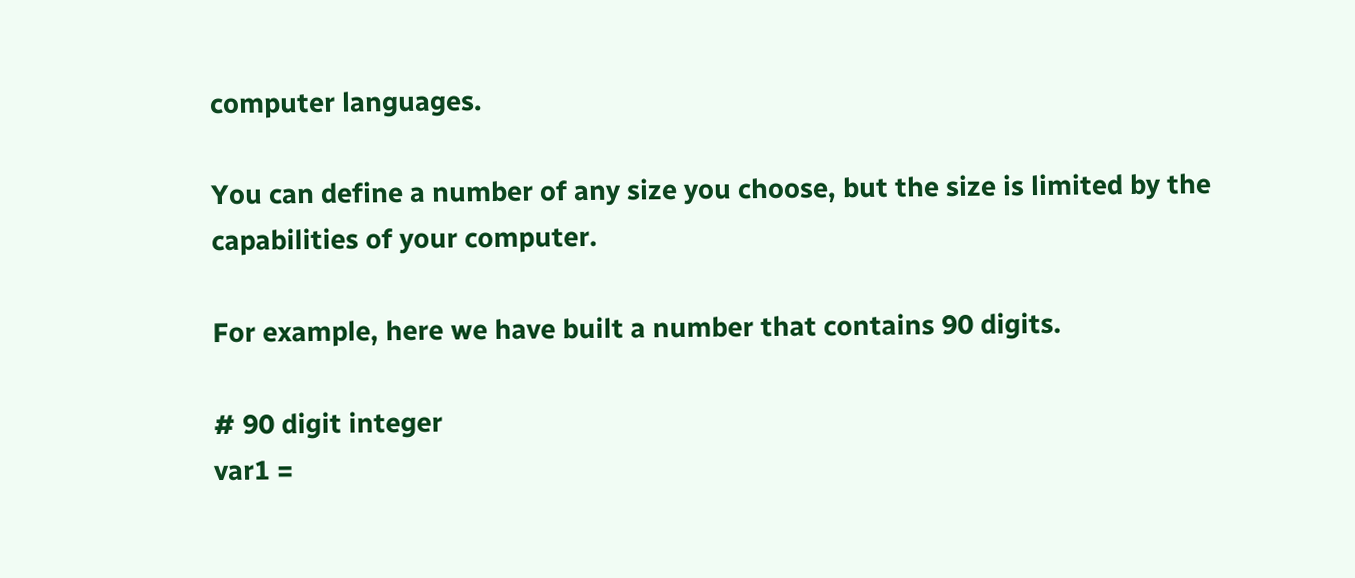computer languages.

You can define a number of any size you choose, but the size is limited by the capabilities of your computer.

For example, here we have built a number that contains 90 digits.

# 90 digit integer
var1 =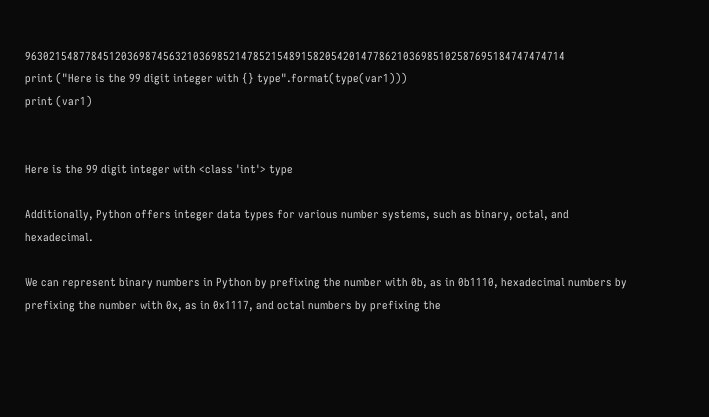963021548778451203698745632103698521478521548915820542014778621036985102587695184747474714
print ("Here is the 99 digit integer with {} type".format(type(var1)))
print (var1)


Here is the 99 digit integer with <class 'int'> type

Additionally, Python offers integer data types for various number systems, such as binary, octal, and hexadecimal.

We can represent binary numbers in Python by prefixing the number with 0b, as in 0b1110, hexadecimal numbers by prefixing the number with 0x, as in 0x1117, and octal numbers by prefixing the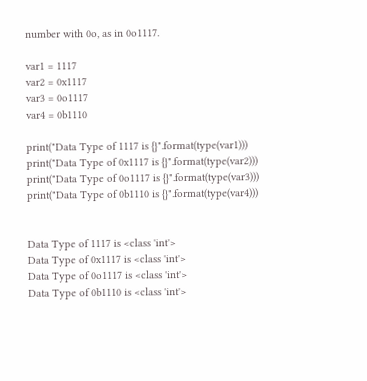number with 0o, as in 0o1117.

var1 = 1117
var2 = 0x1117
var3 = 0o1117
var4 = 0b1110

print("Data Type of 1117 is {}".format(type(var1)))
print("Data Type of 0x1117 is {}".format(type(var2)))
print("Data Type of 0o1117 is {}".format(type(var3)))
print("Data Type of 0b1110 is {}".format(type(var4)))


Data Type of 1117 is <class 'int'>
Data Type of 0x1117 is <class 'int'>
Data Type of 0o1117 is <class 'int'>
Data Type of 0b1110 is <class 'int'>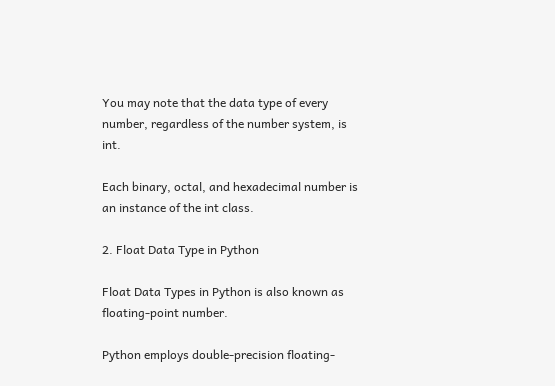You may note that the data type of every number, regardless of the number system, is int.

Each binary, octal, and hexadecimal number is an instance of the int class.

2. Float Data Type in Python

Float Data Types in Python is also known as floating-point number.

Python employs double-precision floating-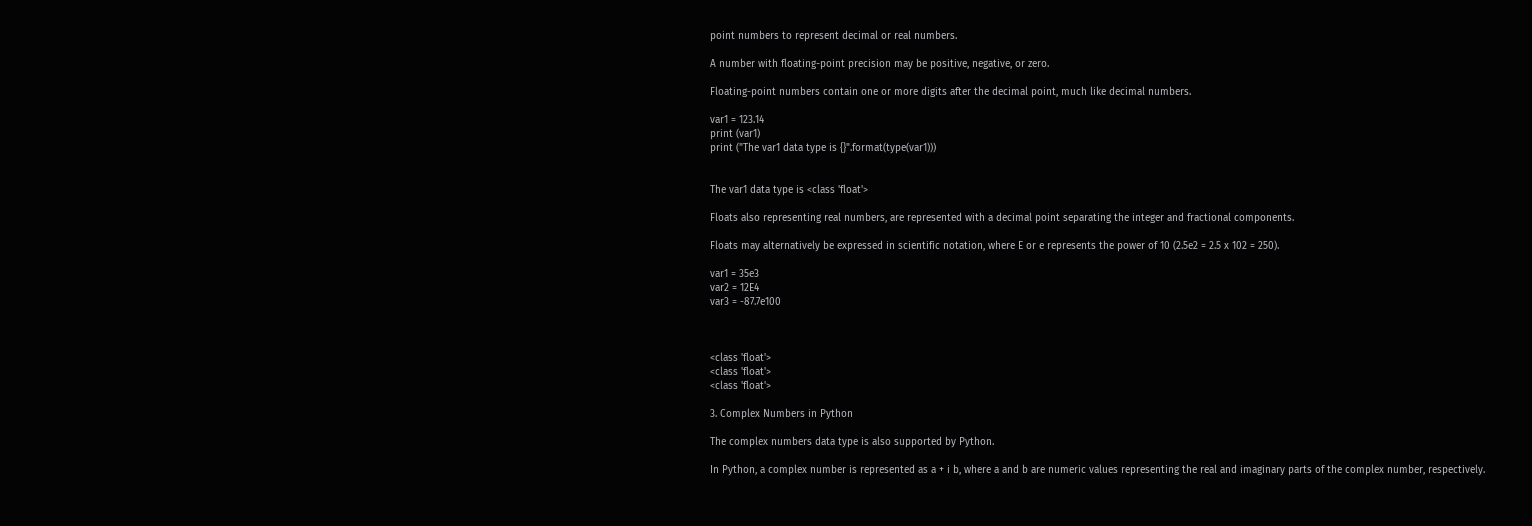point numbers to represent decimal or real numbers.

A number with floating-point precision may be positive, negative, or zero.

Floating-point numbers contain one or more digits after the decimal point, much like decimal numbers.

var1 = 123.14
print (var1)
print ("The var1 data type is {}".format(type(var1)))


The var1 data type is <class 'float'>

Floats also representing real numbers, are represented with a decimal point separating the integer and fractional components.

Floats may alternatively be expressed in scientific notation, where E or e represents the power of 10 (2.5e2 = 2.5 x 102 = 250).

var1 = 35e3
var2 = 12E4
var3 = -87.7e100



<class 'float'>
<class 'float'>
<class 'float'>

3. Complex Numbers in Python

The complex numbers data type is also supported by Python.

In Python, a complex number is represented as a + i b, where a and b are numeric values representing the real and imaginary parts of the complex number, respectively.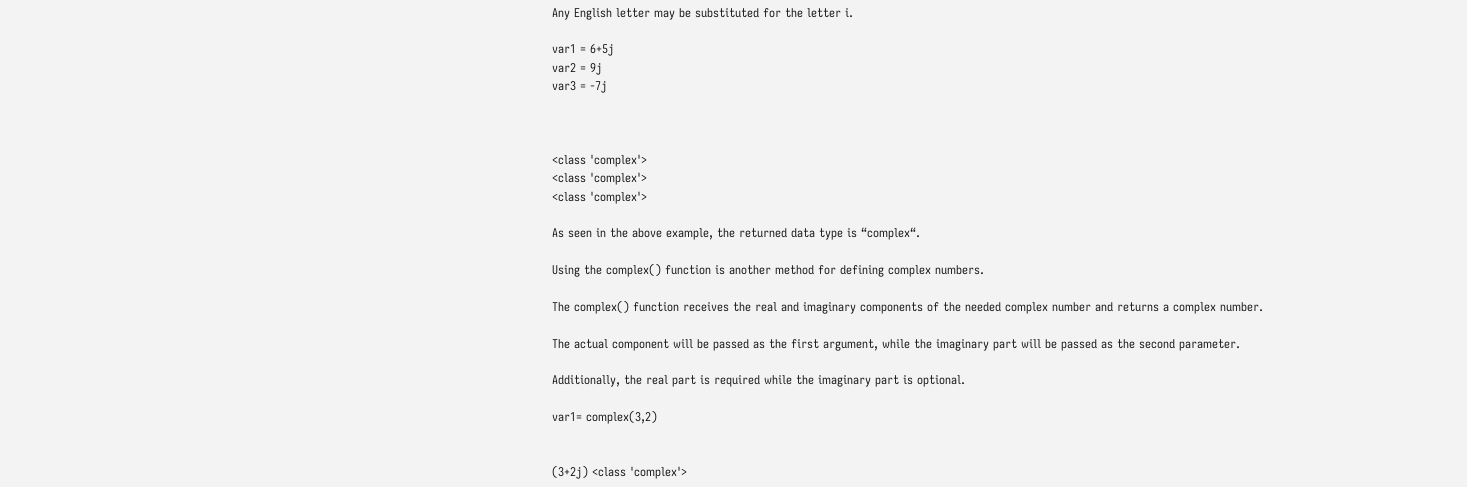Any English letter may be substituted for the letter i.

var1 = 6+5j
var2 = 9j
var3 = -7j



<class 'complex'>
<class 'complex'>
<class 'complex'>

As seen in the above example, the returned data type is “complex“.

Using the complex() function is another method for defining complex numbers.

The complex() function receives the real and imaginary components of the needed complex number and returns a complex number.

The actual component will be passed as the first argument, while the imaginary part will be passed as the second parameter.

Additionally, the real part is required while the imaginary part is optional.

var1= complex(3,2)


(3+2j) <class 'complex'>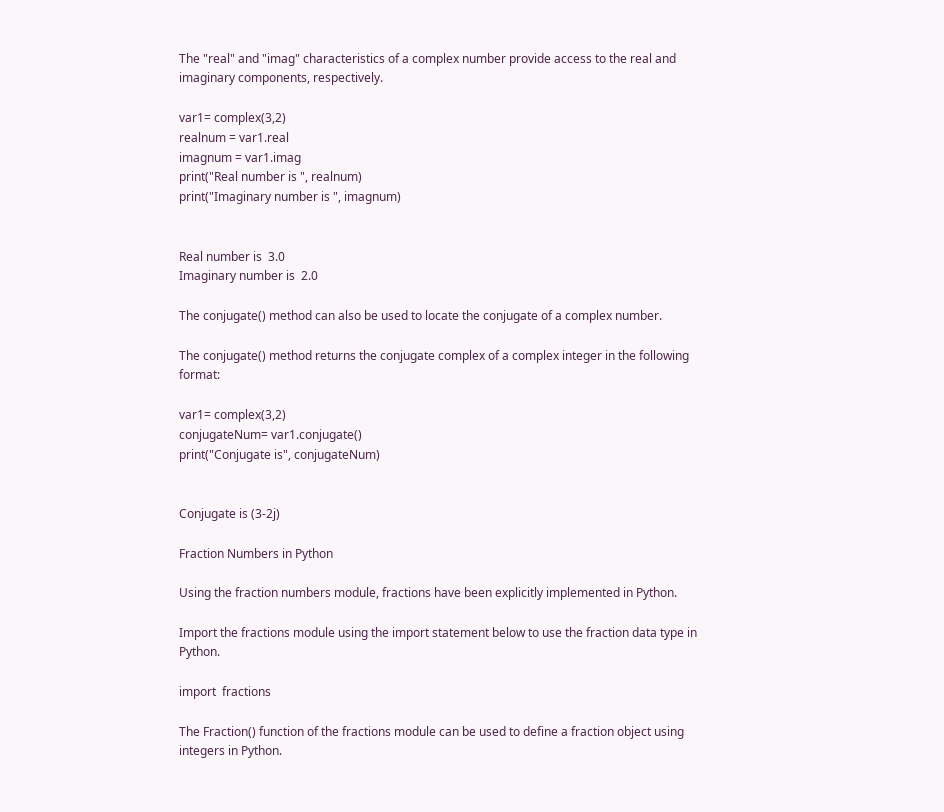The "real" and "imag" characteristics of a complex number provide access to the real and imaginary components, respectively.

var1= complex(3,2)
realnum = var1.real
imagnum = var1.imag
print("Real number is ", realnum)
print("Imaginary number is ", imagnum)


Real number is  3.0
Imaginary number is  2.0

The conjugate() method can also be used to locate the conjugate of a complex number.

The conjugate() method returns the conjugate complex of a complex integer in the following format:

var1= complex(3,2)
conjugateNum= var1.conjugate()
print("Conjugate is", conjugateNum)


Conjugate is (3-2j)

Fraction Numbers in Python

Using the fraction numbers module, fractions have been explicitly implemented in Python.

Import the fractions module using the import statement below to use the fraction data type in Python.

import  fractions

The Fraction() function of the fractions module can be used to define a fraction object using integers in Python.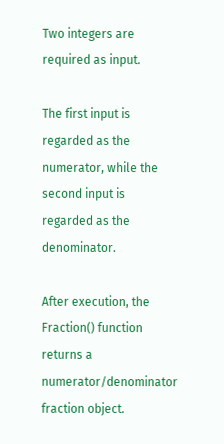Two integers are required as input.

The first input is regarded as the numerator, while the second input is regarded as the denominator.

After execution, the Fraction() function returns a numerator/denominator fraction object.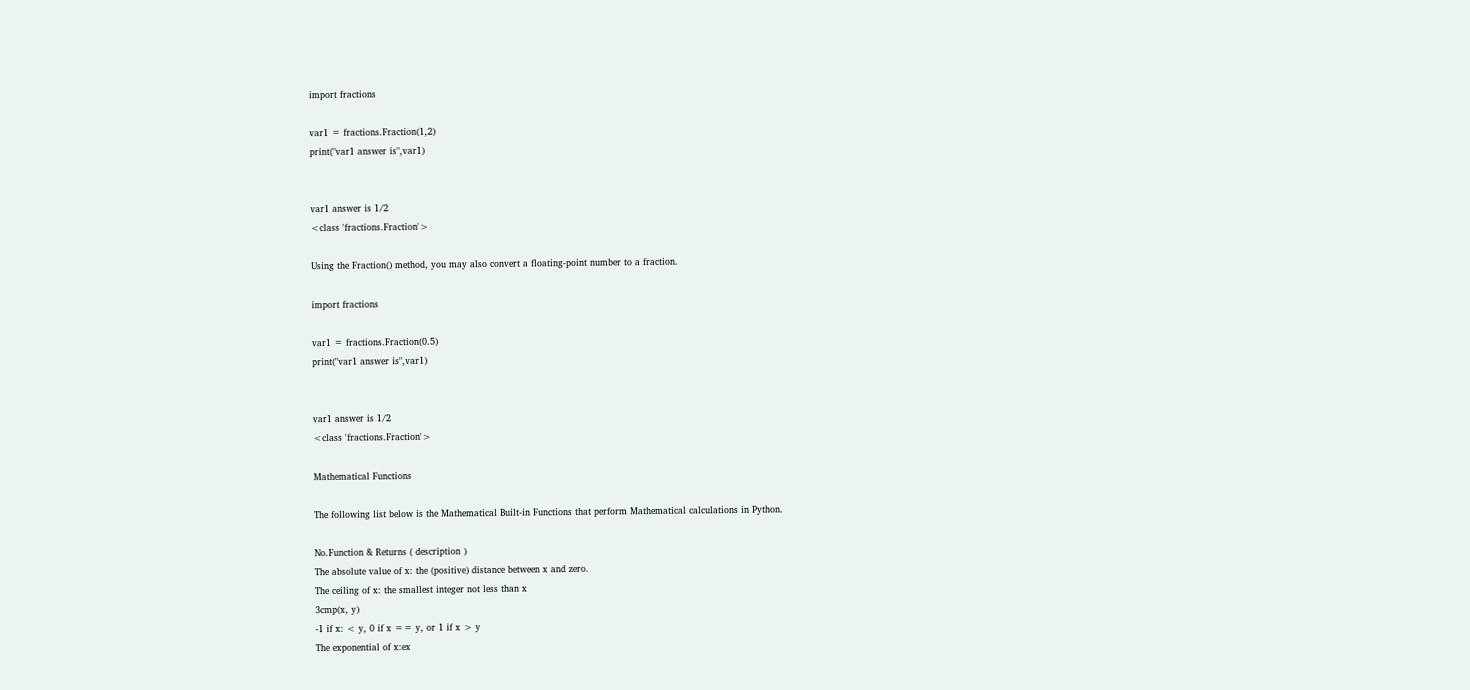import fractions

var1 = fractions.Fraction(1,2)
print("var1 answer is",var1)


var1 answer is 1/2
<class 'fractions.Fraction'>

Using the Fraction() method, you may also convert a floating-point number to a fraction.

import fractions

var1 = fractions.Fraction(0.5)
print("var1 answer is",var1)


var1 answer is 1/2
<class 'fractions.Fraction'>

Mathematical Functions

The following list below is the Mathematical Built-in Functions that perform Mathematical calculations in Python.

No.Function & Returns ( description )
The absolute value of x: the (positive) distance between x and zero.
The ceiling of x: the smallest integer not less than x
3cmp(x, y)
-1 if x: < y, 0 if x == y, or 1 if x > y
The exponential of x:ex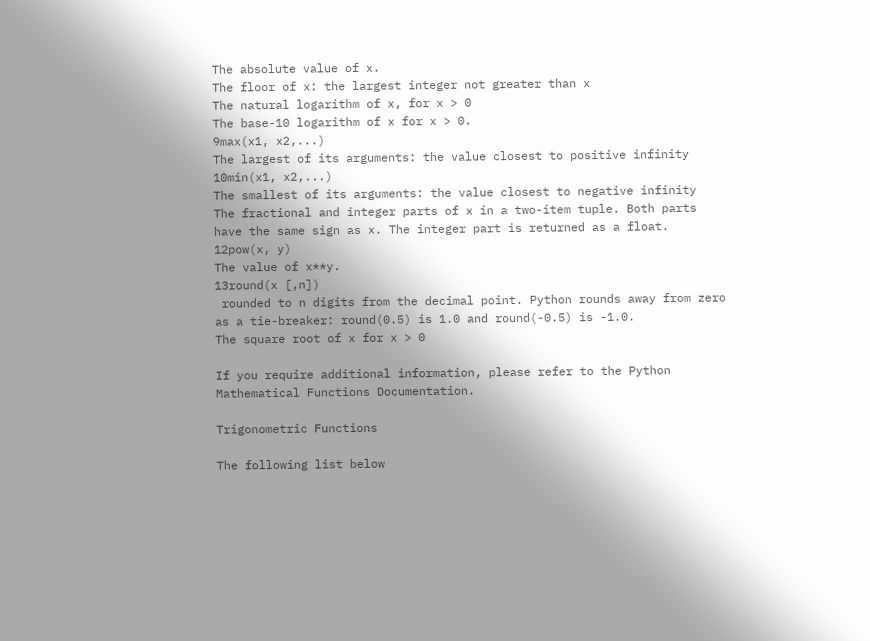The absolute value of x.
The floor of x: the largest integer not greater than x
The natural logarithm of x, for x > 0
The base-10 logarithm of x for x > 0.
9max(x1, x2,...)
The largest of its arguments: the value closest to positive infinity
10min(x1, x2,...)
The smallest of its arguments: the value closest to negative infinity
The fractional and integer parts of x in a two-item tuple. Both parts have the same sign as x. The integer part is returned as a float.
12pow(x, y)
The value of x**y.
13round(x [,n])
 rounded to n digits from the decimal point. Python rounds away from zero as a tie-breaker: round(0.5) is 1.0 and round(-0.5) is -1.0.
The square root of x for x > 0

If you require additional information, please refer to the Python Mathematical Functions Documentation.

Trigonometric Functions

The following list below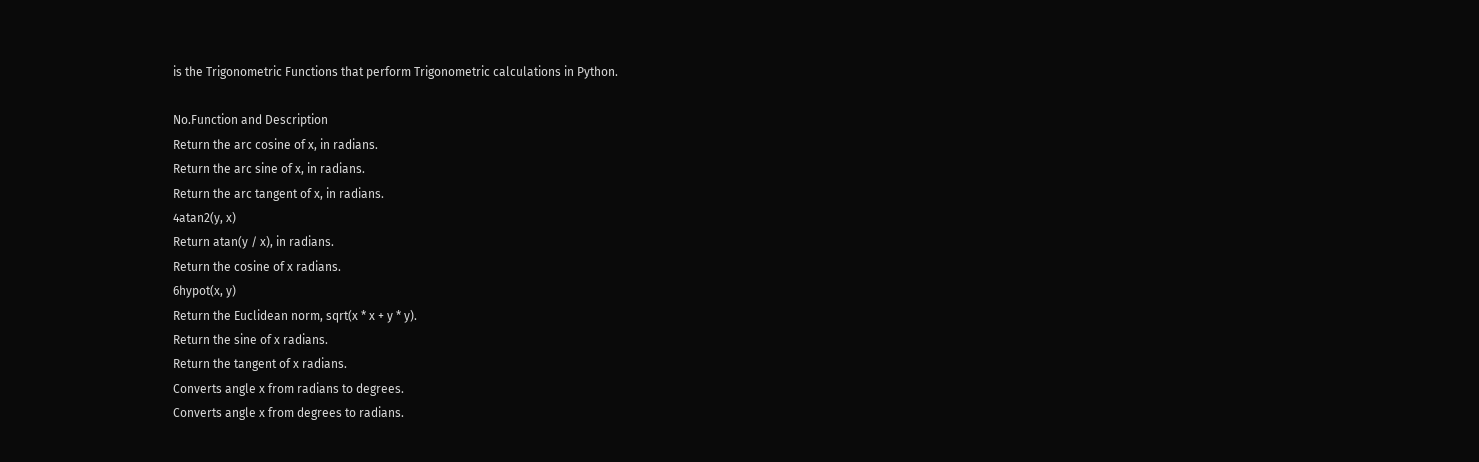is the Trigonometric Functions that perform Trigonometric calculations in Python.

No.Function and Description
Return the arc cosine of x, in radians.
Return the arc sine of x, in radians.
Return the arc tangent of x, in radians.
4atan2(y, x)
Return atan(y / x), in radians.
Return the cosine of x radians.
6hypot(x, y)
Return the Euclidean norm, sqrt(x * x + y * y).
Return the sine of x radians.
Return the tangent of x radians.
Converts angle x from radians to degrees.
Converts angle x from degrees to radians.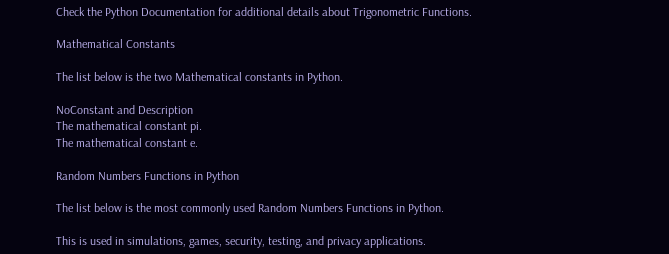Check the Python Documentation for additional details about Trigonometric Functions.

Mathematical Constants

The list below is the two Mathematical constants in Python.

NoConstant and Description
The mathematical constant pi.
The mathematical constant e.

Random Numbers Functions in Python

The list below is the most commonly used Random Numbers Functions in Python.

This is used in simulations, games, security, testing, and privacy applications.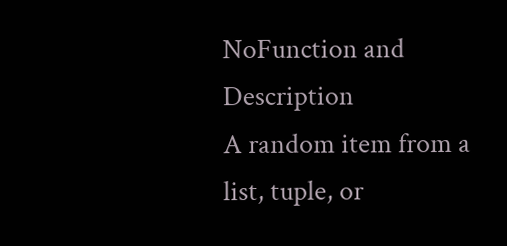NoFunction and Description
A random item from a list, tuple, or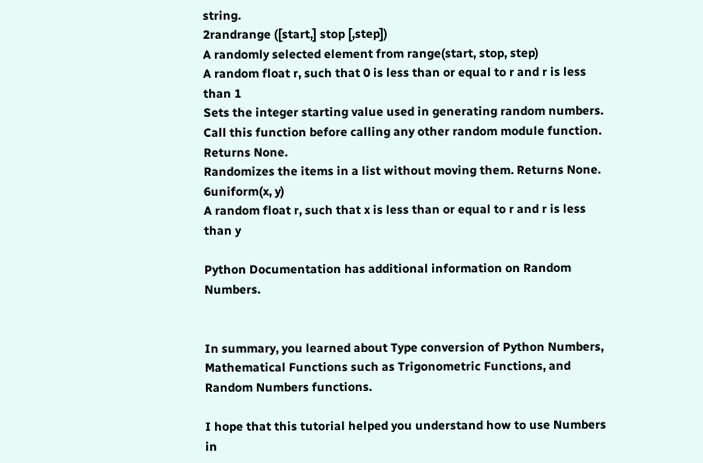string.
2randrange ([start,] stop [,step])
A randomly selected element from range(start, stop, step)
A random float r, such that 0 is less than or equal to r and r is less than 1
Sets the integer starting value used in generating random numbers. Call this function before calling any other random module function. Returns None.
Randomizes the items in a list without moving them. Returns None.
6uniform(x, y)
A random float r, such that x is less than or equal to r and r is less than y

Python Documentation has additional information on Random Numbers.


In summary, you learned about Type conversion of Python Numbers, Mathematical Functions such as Trigonometric Functions, and Random Numbers functions.

I hope that this tutorial helped you understand how to use Numbers in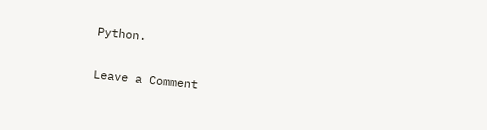Python.

Leave a Comment